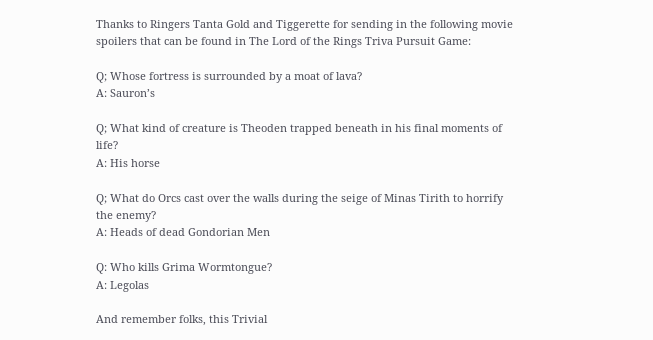Thanks to Ringers Tanta Gold and Tiggerette for sending in the following movie spoilers that can be found in The Lord of the Rings Triva Pursuit Game:

Q; Whose fortress is surrounded by a moat of lava?
A: Sauron’s

Q; What kind of creature is Theoden trapped beneath in his final moments of life?
A: His horse

Q; What do Orcs cast over the walls during the seige of Minas Tirith to horrify the enemy?
A: Heads of dead Gondorian Men

Q: Who kills Grima Wormtongue?
A: Legolas

And remember folks, this Trivial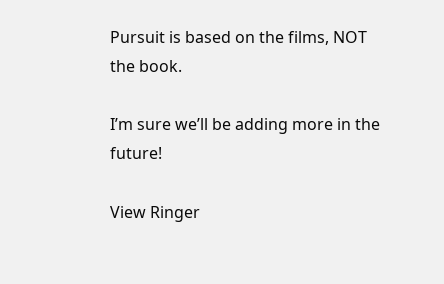Pursuit is based on the films, NOT the book.

I’m sure we’ll be adding more in the future!

View Ringer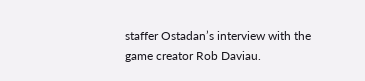staffer Ostadan’s interview with the game creator Rob Daviau.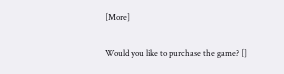[More]

Would you like to purchase the game? []